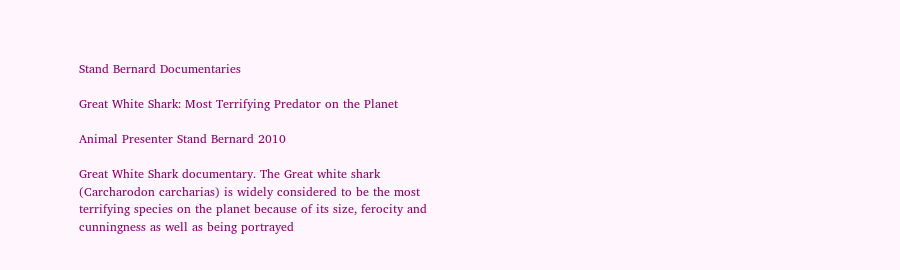Stand Bernard Documentaries

Great White Shark: Most Terrifying Predator on the Planet

Animal Presenter Stand Bernard 2010

Great White Shark documentary. The Great white shark (Carcharodon carcharias) is widely considered to be the most terrifying species on the planet because of its size, ferocity and cunningness as well as being portrayed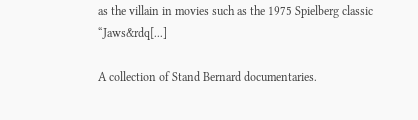as the villain in movies such as the 1975 Spielberg classic “Jaws&rdq[...]

A collection of Stand Bernard documentaries.